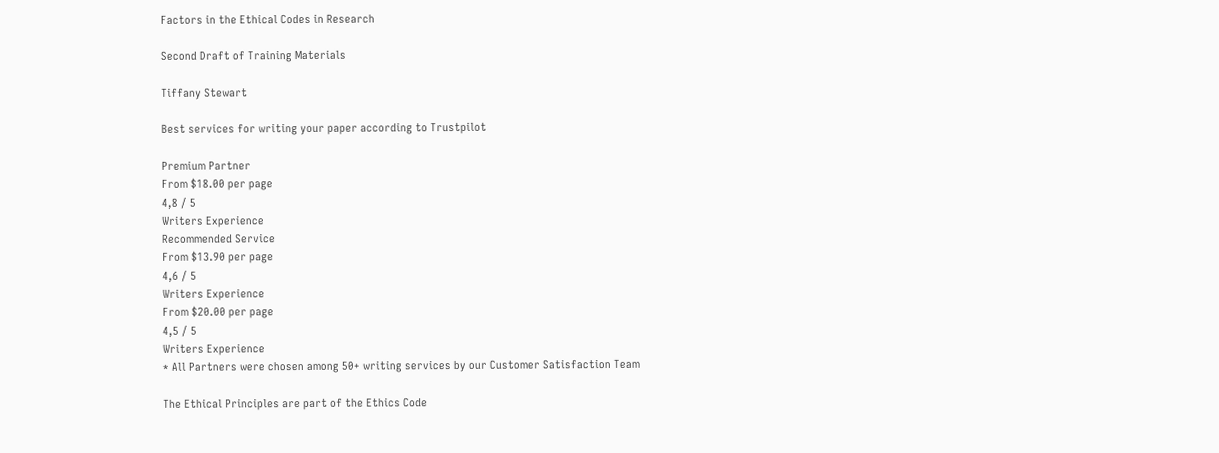Factors in the Ethical Codes in Research

Second Draft of Training Materials

Tiffany Stewart

Best services for writing your paper according to Trustpilot

Premium Partner
From $18.00 per page
4,8 / 5
Writers Experience
Recommended Service
From $13.90 per page
4,6 / 5
Writers Experience
From $20.00 per page
4,5 / 5
Writers Experience
* All Partners were chosen among 50+ writing services by our Customer Satisfaction Team

The Ethical Principles are part of the Ethics Code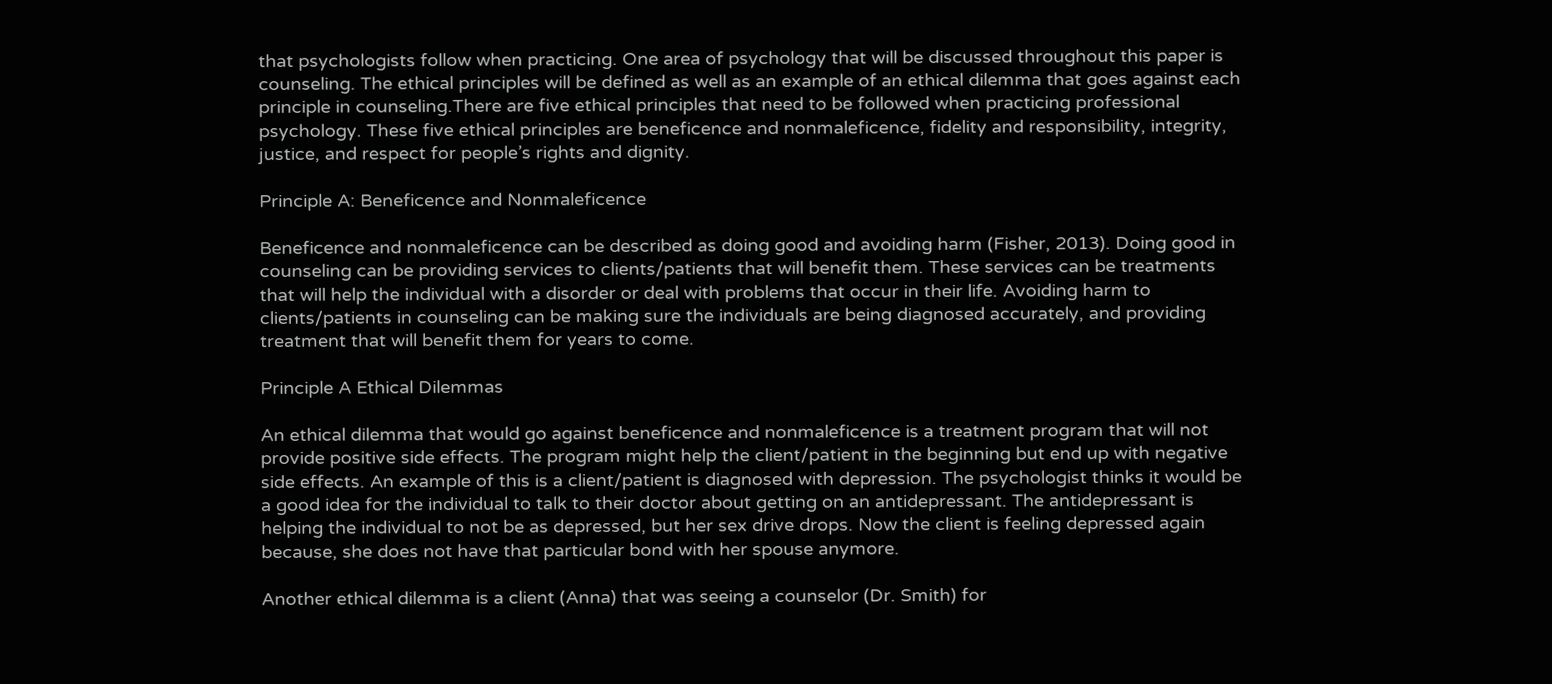that psychologists follow when practicing. One area of psychology that will be discussed throughout this paper is counseling. The ethical principles will be defined as well as an example of an ethical dilemma that goes against each principle in counseling.There are five ethical principles that need to be followed when practicing professional psychology. These five ethical principles are beneficence and nonmaleficence, fidelity and responsibility, integrity, justice, and respect for people’s rights and dignity.

Principle A: Beneficence and Nonmaleficence

Beneficence and nonmaleficence can be described as doing good and avoiding harm (Fisher, 2013). Doing good in counseling can be providing services to clients/patients that will benefit them. These services can be treatments that will help the individual with a disorder or deal with problems that occur in their life. Avoiding harm to clients/patients in counseling can be making sure the individuals are being diagnosed accurately, and providing treatment that will benefit them for years to come.

Principle A Ethical Dilemmas

An ethical dilemma that would go against beneficence and nonmaleficence is a treatment program that will not provide positive side effects. The program might help the client/patient in the beginning but end up with negative side effects. An example of this is a client/patient is diagnosed with depression. The psychologist thinks it would be a good idea for the individual to talk to their doctor about getting on an antidepressant. The antidepressant is helping the individual to not be as depressed, but her sex drive drops. Now the client is feeling depressed again because, she does not have that particular bond with her spouse anymore.

Another ethical dilemma is a client (Anna) that was seeing a counselor (Dr. Smith) for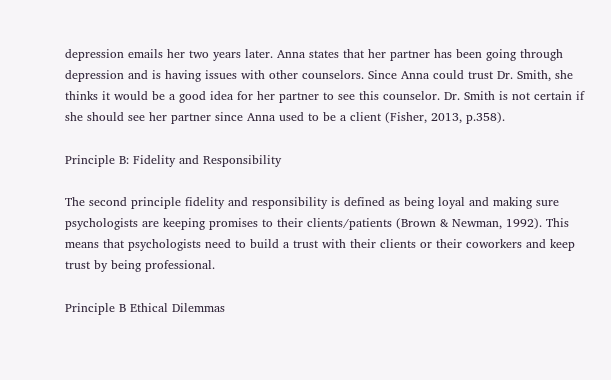depression emails her two years later. Anna states that her partner has been going through depression and is having issues with other counselors. Since Anna could trust Dr. Smith, she thinks it would be a good idea for her partner to see this counselor. Dr. Smith is not certain if she should see her partner since Anna used to be a client (Fisher, 2013, p.358).

Principle B: Fidelity and Responsibility

The second principle fidelity and responsibility is defined as being loyal and making sure psychologists are keeping promises to their clients/patients (Brown & Newman, 1992). This means that psychologists need to build a trust with their clients or their coworkers and keep trust by being professional.

Principle B Ethical Dilemmas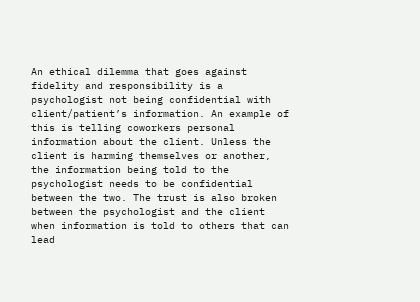An ethical dilemma that goes against fidelity and responsibility is a psychologist not being confidential with client/patient’s information. An example of this is telling coworkers personal information about the client. Unless the client is harming themselves or another, the information being told to the psychologist needs to be confidential between the two. The trust is also broken between the psychologist and the client when information is told to others that can lead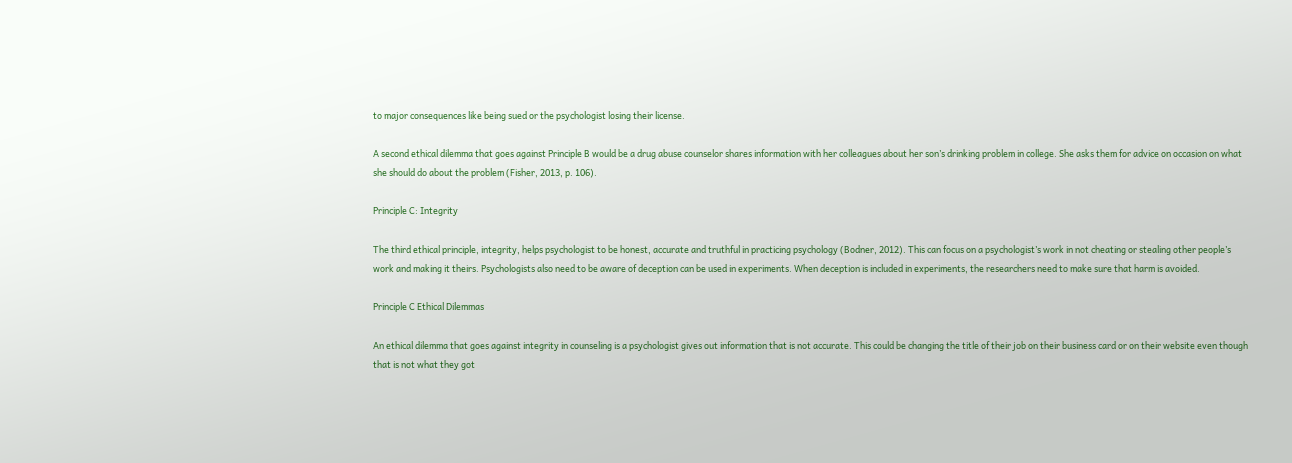to major consequences like being sued or the psychologist losing their license.

A second ethical dilemma that goes against Principle B would be a drug abuse counselor shares information with her colleagues about her son’s drinking problem in college. She asks them for advice on occasion on what she should do about the problem (Fisher, 2013, p. 106).

Principle C: Integrity

The third ethical principle, integrity, helps psychologist to be honest, accurate and truthful in practicing psychology (Bodner, 2012). This can focus on a psychologist’s work in not cheating or stealing other people’s work and making it theirs. Psychologists also need to be aware of deception can be used in experiments. When deception is included in experiments, the researchers need to make sure that harm is avoided.

Principle C Ethical Dilemmas

An ethical dilemma that goes against integrity in counseling is a psychologist gives out information that is not accurate. This could be changing the title of their job on their business card or on their website even though that is not what they got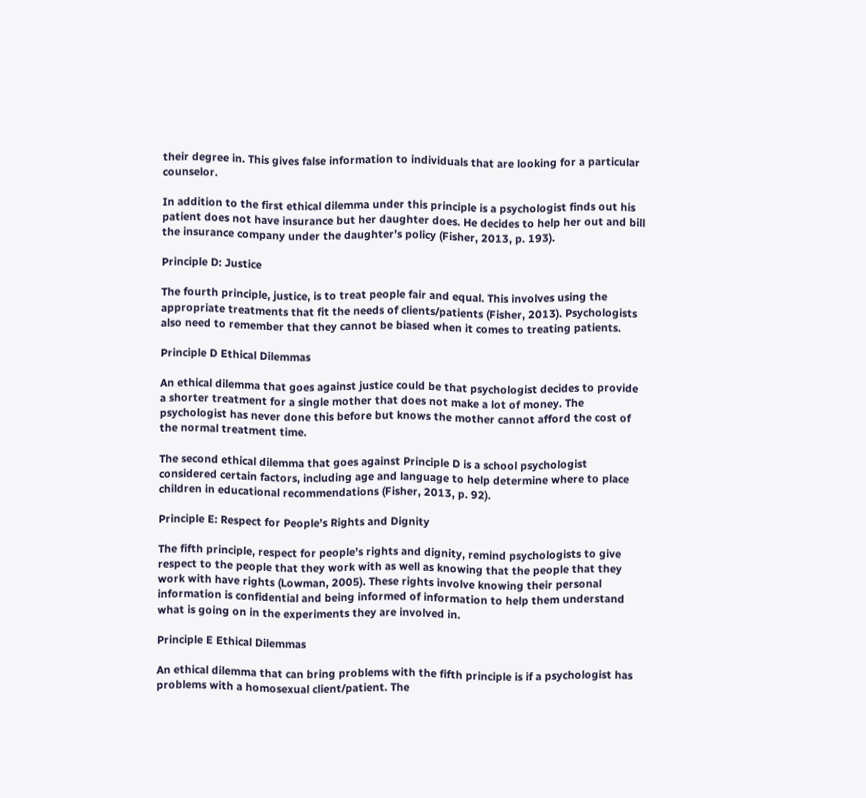their degree in. This gives false information to individuals that are looking for a particular counselor.

In addition to the first ethical dilemma under this principle is a psychologist finds out his patient does not have insurance but her daughter does. He decides to help her out and bill the insurance company under the daughter’s policy (Fisher, 2013, p. 193).

Principle D: Justice

The fourth principle, justice, is to treat people fair and equal. This involves using the appropriate treatments that fit the needs of clients/patients (Fisher, 2013). Psychologists also need to remember that they cannot be biased when it comes to treating patients.

Principle D Ethical Dilemmas

An ethical dilemma that goes against justice could be that psychologist decides to provide a shorter treatment for a single mother that does not make a lot of money. The psychologist has never done this before but knows the mother cannot afford the cost of the normal treatment time.

The second ethical dilemma that goes against Principle D is a school psychologist considered certain factors, including age and language to help determine where to place children in educational recommendations (Fisher, 2013, p. 92).

Principle E: Respect for People’s Rights and Dignity

The fifth principle, respect for people’s rights and dignity, remind psychologists to give respect to the people that they work with as well as knowing that the people that they work with have rights (Lowman, 2005). These rights involve knowing their personal information is confidential and being informed of information to help them understand what is going on in the experiments they are involved in.

Principle E Ethical Dilemmas

An ethical dilemma that can bring problems with the fifth principle is if a psychologist has problems with a homosexual client/patient. The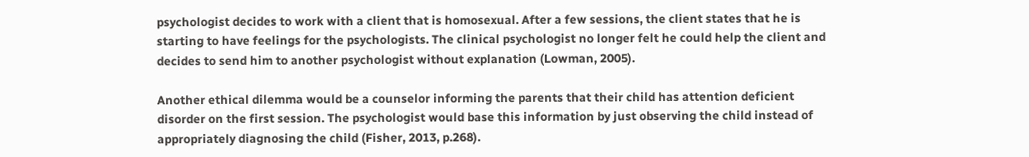psychologist decides to work with a client that is homosexual. After a few sessions, the client states that he is starting to have feelings for the psychologists. The clinical psychologist no longer felt he could help the client and decides to send him to another psychologist without explanation (Lowman, 2005).

Another ethical dilemma would be a counselor informing the parents that their child has attention deficient disorder on the first session. The psychologist would base this information by just observing the child instead of appropriately diagnosing the child (Fisher, 2013, p.268).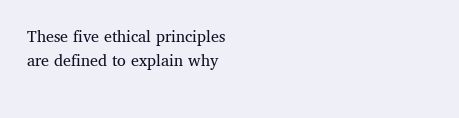These five ethical principles are defined to explain why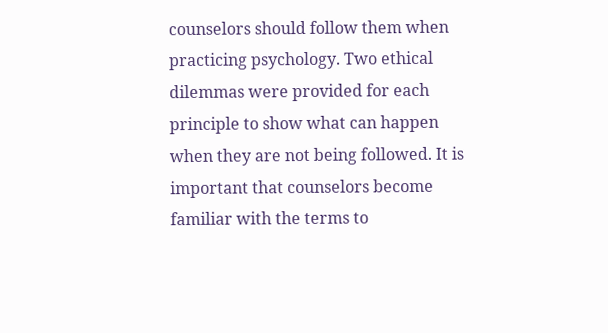counselors should follow them when practicing psychology. Two ethical dilemmas were provided for each principle to show what can happen when they are not being followed. It is important that counselors become familiar with the terms to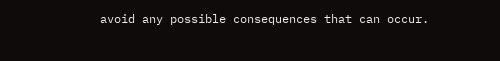avoid any possible consequences that can occur.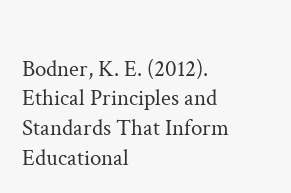Bodner, K. E. (2012). Ethical Principles and Standards That Inform Educational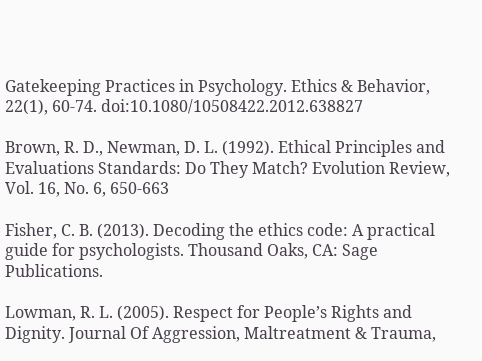Gatekeeping Practices in Psychology. Ethics & Behavior, 22(1), 60-74. doi:10.1080/10508422.2012.638827

Brown, R. D., Newman, D. L. (1992). Ethical Principles and Evaluations Standards: Do They Match? Evolution Review, Vol. 16, No. 6, 650-663

Fisher, C. B. (2013). Decoding the ethics code: A practical guide for psychologists. Thousand Oaks, CA: Sage Publications.

Lowman, R. L. (2005). Respect for People’s Rights and Dignity. Journal Of Aggression, Maltreatment & Trauma,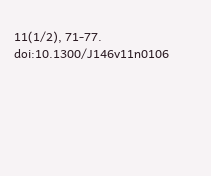11(1/2), 71-77. doi:10.1300/J146v11n0106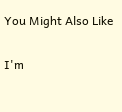You Might Also Like

I'm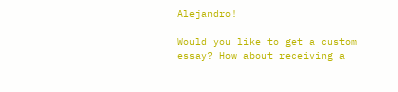Alejandro!

Would you like to get a custom essay? How about receiving a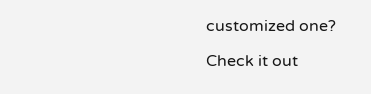customized one?

Check it out